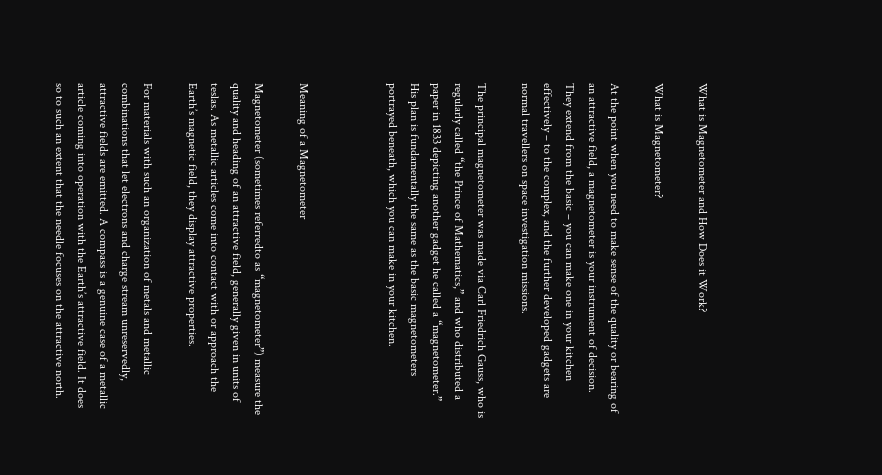What is Magnetometer and How Does it Work?

What is Magnetometer?

At the point when you need to make sense of the quality or bearing of an attractive field, a magnetometer is your instrument of decision. They extend from the basic – you can make one in your kitchen effectively – to the complex, and the further developed gadgets are normal travellers on space investigation missions.

The principal magnetometer was made via Carl Friedrich Gauss, who is regularly called “the Prince of Mathematics,” and who distributed a paper in 1833 depicting another gadget he called a “magnetometer.” His plan is fundamentally the same as the basic magnetometers portrayed beneath, which you can make in your kitchen.



Meaning of a Magnetometer

Magnetometer (sometimes referredto as “magnetometer”) measure the quality and heading of an attractive field, generally given in units of teslas. As metallic articles come into contact with or approach the Earth’s magnetic field, they display attractive properties.

For materials with such an organization of metals and metallic combinations that let electrons and charge stream unreservedly, attractive fields are emitted. A compass is a genuine case of a metallic article coming into operation with the Earth’s attractive field. It does so to such an extent that the needle focuses on the attractive north.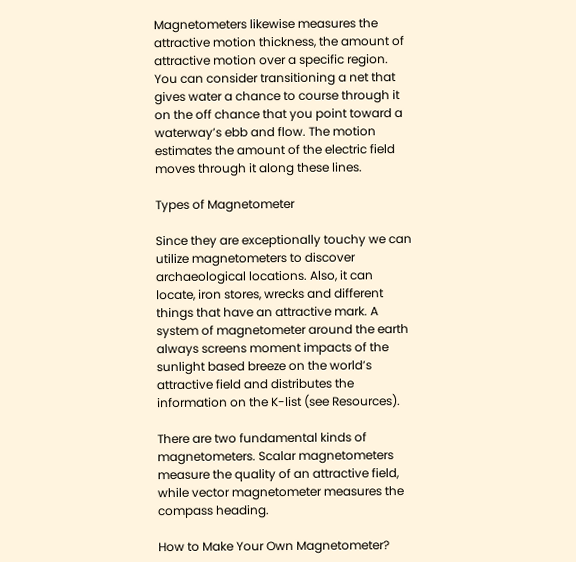Magnetometers likewise measures the attractive motion thickness, the amount of attractive motion over a specific region. You can consider transitioning a net that gives water a chance to course through it on the off chance that you point toward a waterway’s ebb and flow. The motion estimates the amount of the electric field moves through it along these lines.

Types of Magnetometer

Since they are exceptionally touchy we can utilize magnetometers to discover archaeological locations. Also, it can locate, iron stores, wrecks and different things that have an attractive mark. A system of magnetometer around the earth always screens moment impacts of the sunlight based breeze on the world’s attractive field and distributes the information on the K-list (see Resources).

There are two fundamental kinds of magnetometers. Scalar magnetometers measure the quality of an attractive field, while vector magnetometer measures the compass heading.

How to Make Your Own Magnetometer?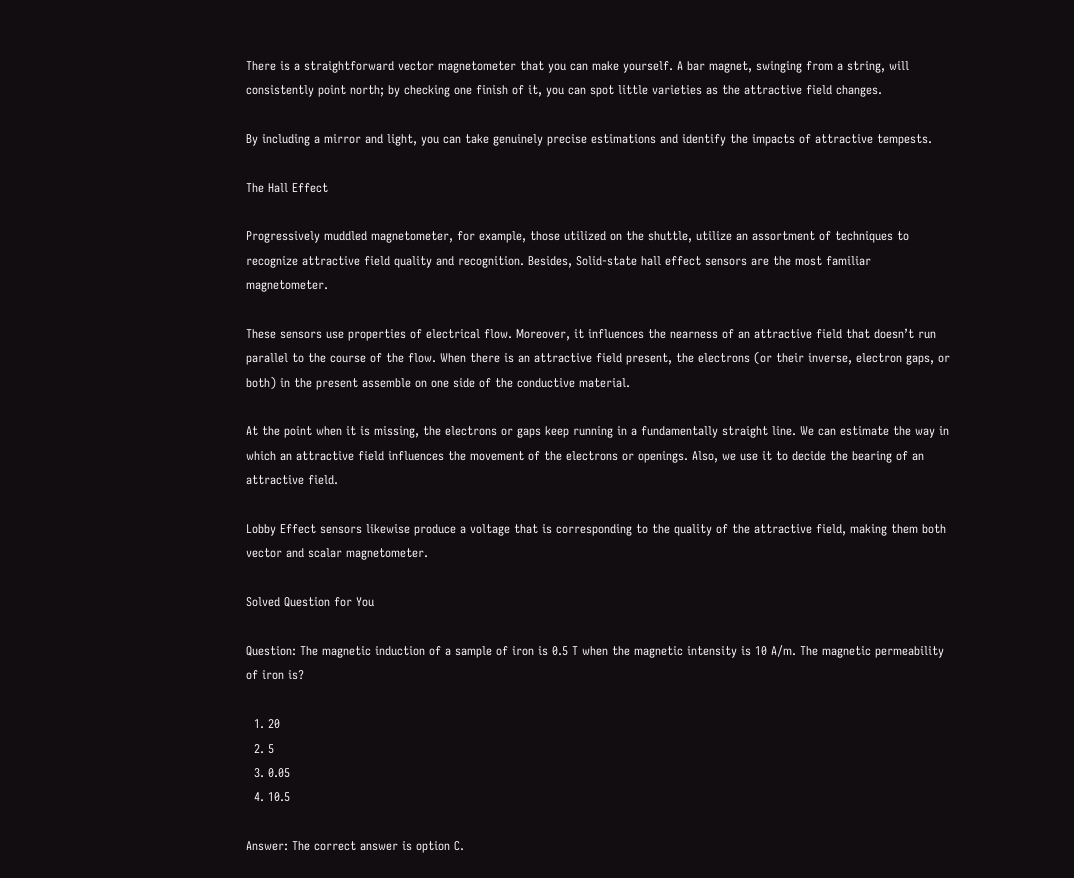There is a straightforward vector magnetometer that you can make yourself. A bar magnet, swinging from a string, will consistently point north; by checking one finish of it, you can spot little varieties as the attractive field changes.

By including a mirror and light, you can take genuinely precise estimations and identify the impacts of attractive tempests.

The Hall Effect

Progressively muddled magnetometer, for example, those utilized on the shuttle, utilize an assortment of techniques to recognize attractive field quality and recognition. Besides, Solid-state hall effect sensors are the most familiar magnetometer.

These sensors use properties of electrical flow. Moreover, it influences the nearness of an attractive field that doesn’t run parallel to the course of the flow. When there is an attractive field present, the electrons (or their inverse, electron gaps, or both) in the present assemble on one side of the conductive material.

At the point when it is missing, the electrons or gaps keep running in a fundamentally straight line. We can estimate the way in which an attractive field influences the movement of the electrons or openings. Also, we use it to decide the bearing of an attractive field.

Lobby Effect sensors likewise produce a voltage that is corresponding to the quality of the attractive field, making them both vector and scalar magnetometer.

Solved Question for You

Question: The magnetic induction of a sample of iron is 0.5 T when the magnetic intensity is 10 A/m. The magnetic permeability of iron is?

  1. 20
  2. 5
  3. 0.05
  4. 10.5

Answer: The correct answer is option C.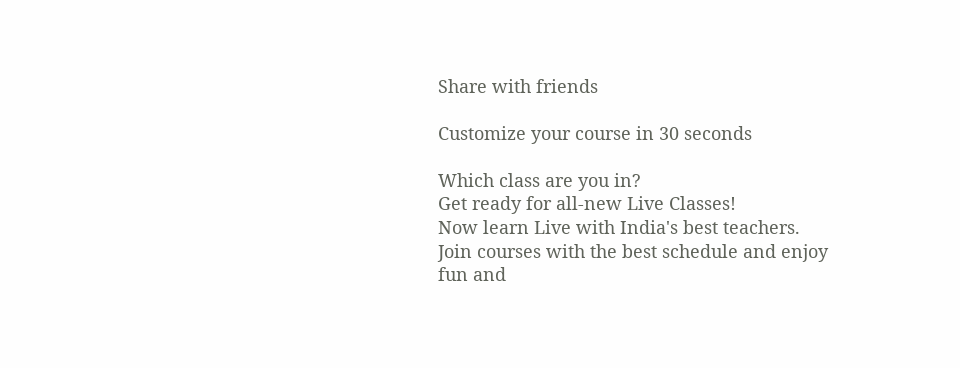Share with friends

Customize your course in 30 seconds

Which class are you in?
Get ready for all-new Live Classes!
Now learn Live with India's best teachers. Join courses with the best schedule and enjoy fun and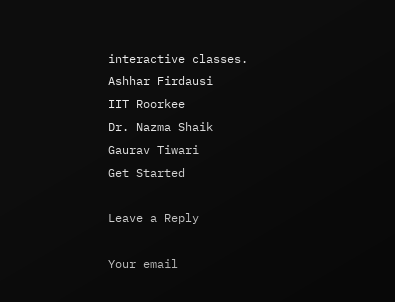interactive classes.
Ashhar Firdausi
IIT Roorkee
Dr. Nazma Shaik
Gaurav Tiwari
Get Started

Leave a Reply

Your email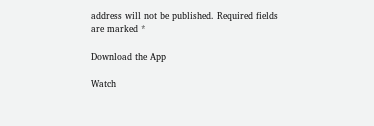address will not be published. Required fields are marked *

Download the App

Watch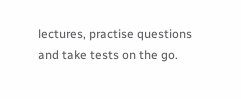lectures, practise questions and take tests on the go.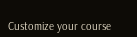Customize your course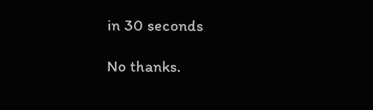in 30 seconds

No thanks.